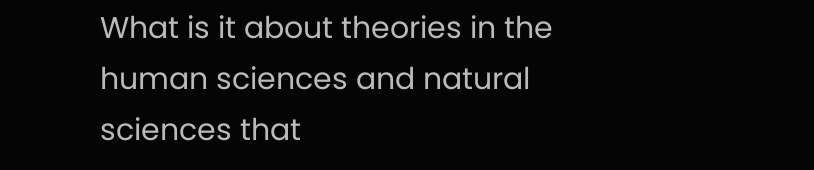What is it about theories in the human sciences and natural sciences that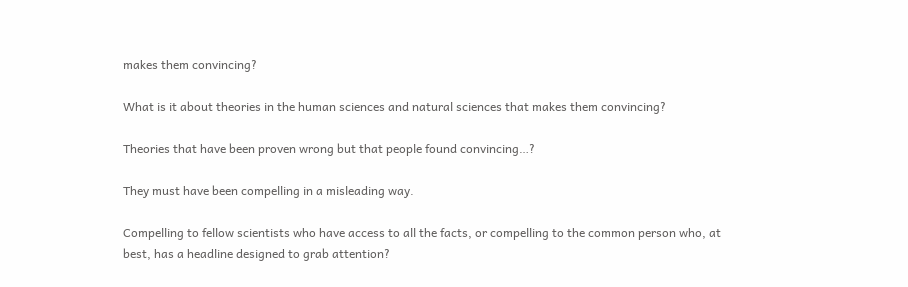makes them convincing?

What is it about theories in the human sciences and natural sciences that makes them convincing?

Theories that have been proven wrong but that people found convincing…?

They must have been compelling in a misleading way.

Compelling to fellow scientists who have access to all the facts, or compelling to the common person who, at best, has a headline designed to grab attention?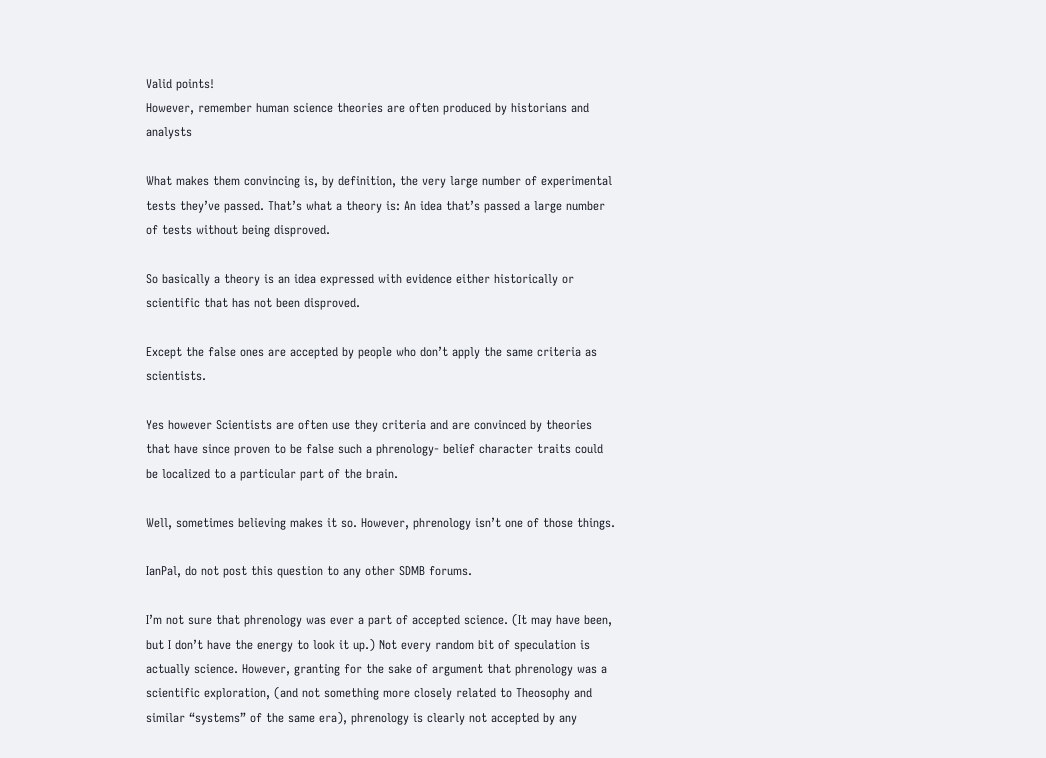Valid points!
However, remember human science theories are often produced by historians and analysts

What makes them convincing is, by definition, the very large number of experimental tests they’ve passed. That’s what a theory is: An idea that’s passed a large number of tests without being disproved.

So basically a theory is an idea expressed with evidence either historically or scientific that has not been disproved.

Except the false ones are accepted by people who don’t apply the same criteria as scientists.

Yes however Scientists are often use they criteria and are convinced by theories that have since proven to be false such a phrenology- belief character traits could be localized to a particular part of the brain.

Well, sometimes believing makes it so. However, phrenology isn’t one of those things.

IanPal, do not post this question to any other SDMB forums.

I’m not sure that phrenology was ever a part of accepted science. (It may have been, but I don’t have the energy to look it up.) Not every random bit of speculation is actually science. However, granting for the sake of argument that phrenology was a scientific exploration, (and not something more closely related to Theosophy and similar “systems” of the same era), phrenology is clearly not accepted by any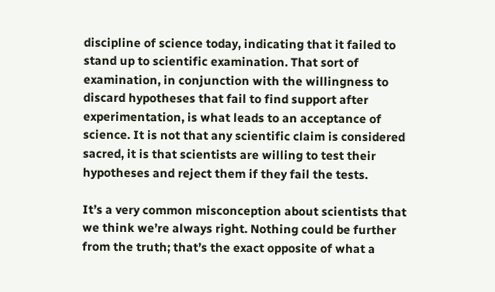discipline of science today, indicating that it failed to stand up to scientific examination. That sort of examination, in conjunction with the willingness to discard hypotheses that fail to find support after experimentation, is what leads to an acceptance of science. It is not that any scientific claim is considered sacred, it is that scientists are willing to test their hypotheses and reject them if they fail the tests.

It’s a very common misconception about scientists that we think we’re always right. Nothing could be further from the truth; that’s the exact opposite of what a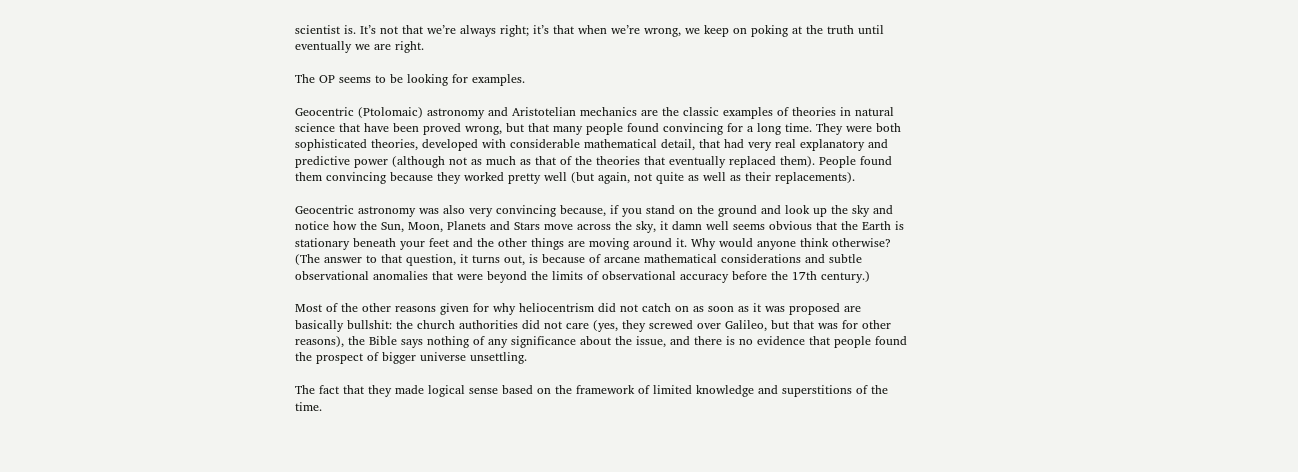scientist is. It’s not that we’re always right; it’s that when we’re wrong, we keep on poking at the truth until eventually we are right.

The OP seems to be looking for examples.

Geocentric (Ptolomaic) astronomy and Aristotelian mechanics are the classic examples of theories in natural science that have been proved wrong, but that many people found convincing for a long time. They were both sophisticated theories, developed with considerable mathematical detail, that had very real explanatory and predictive power (although not as much as that of the theories that eventually replaced them). People found them convincing because they worked pretty well (but again, not quite as well as their replacements).

Geocentric astronomy was also very convincing because, if you stand on the ground and look up the sky and notice how the Sun, Moon, Planets and Stars move across the sky, it damn well seems obvious that the Earth is stationary beneath your feet and the other things are moving around it. Why would anyone think otherwise? (The answer to that question, it turns out, is because of arcane mathematical considerations and subtle observational anomalies that were beyond the limits of observational accuracy before the 17th century.)

Most of the other reasons given for why heliocentrism did not catch on as soon as it was proposed are basically bullshit: the church authorities did not care (yes, they screwed over Galileo, but that was for other reasons), the Bible says nothing of any significance about the issue, and there is no evidence that people found the prospect of bigger universe unsettling.

The fact that they made logical sense based on the framework of limited knowledge and superstitions of the time.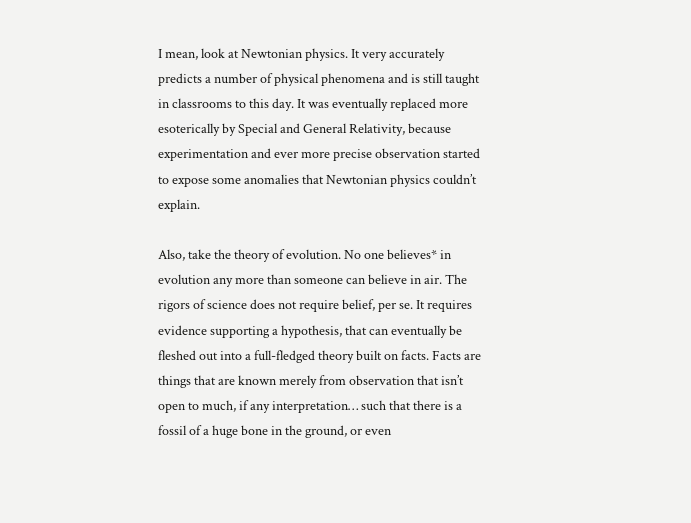I mean, look at Newtonian physics. It very accurately predicts a number of physical phenomena and is still taught in classrooms to this day. It was eventually replaced more esoterically by Special and General Relativity, because experimentation and ever more precise observation started to expose some anomalies that Newtonian physics couldn’t explain.

Also, take the theory of evolution. No one believes* in evolution any more than someone can believe in air. The rigors of science does not require belief, per se. It requires evidence supporting a hypothesis, that can eventually be fleshed out into a full-fledged theory built on facts. Facts are things that are known merely from observation that isn’t open to much, if any interpretation… such that there is a fossil of a huge bone in the ground, or even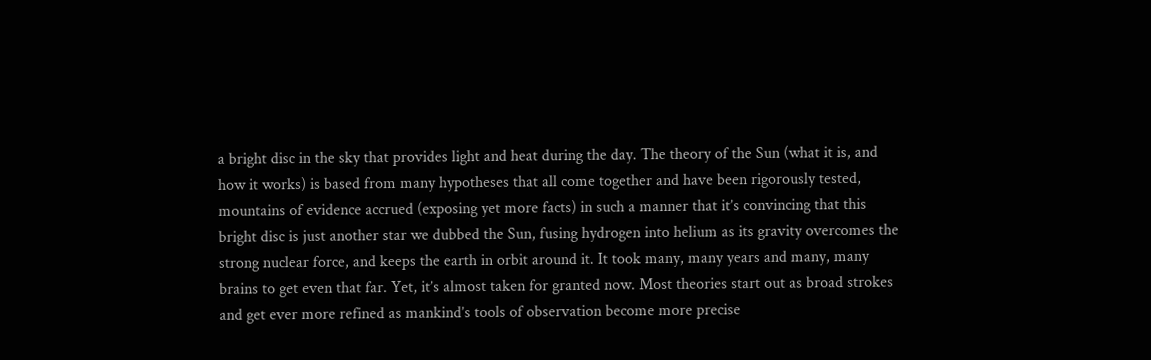a bright disc in the sky that provides light and heat during the day. The theory of the Sun (what it is, and how it works) is based from many hypotheses that all come together and have been rigorously tested, mountains of evidence accrued (exposing yet more facts) in such a manner that it’s convincing that this bright disc is just another star we dubbed the Sun, fusing hydrogen into helium as its gravity overcomes the strong nuclear force, and keeps the earth in orbit around it. It took many, many years and many, many brains to get even that far. Yet, it’s almost taken for granted now. Most theories start out as broad strokes and get ever more refined as mankind’s tools of observation become more precise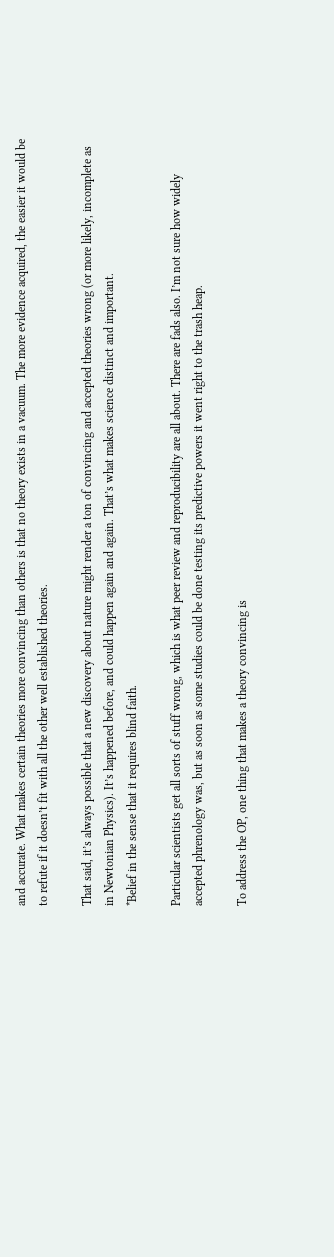and accurate. What makes certain theories more convincing than others is that no theory exists in a vacuum. The more evidence acquired, the easier it would be to refute if it doesn’t fit with all the other well established theories.

That said, it’s always possible that a new discovery about nature might render a ton of convincing and accepted theories wrong (or more likely, incomplete as in Newtonian Physics). It’s happened before, and could happen again and again. That’s what makes science distinct and important.
*Belief in the sense that it requires blind faith.

Particular scientists get all sorts of stuff wrong, which is what peer review and reproducibility are all about. There are fads also. I’m not sure how widely accepted phrenology was, but as soon as some studies could be done testing its predictive powers it went right to the trash heap.

To address the OP, one thing that makes a theory convincing is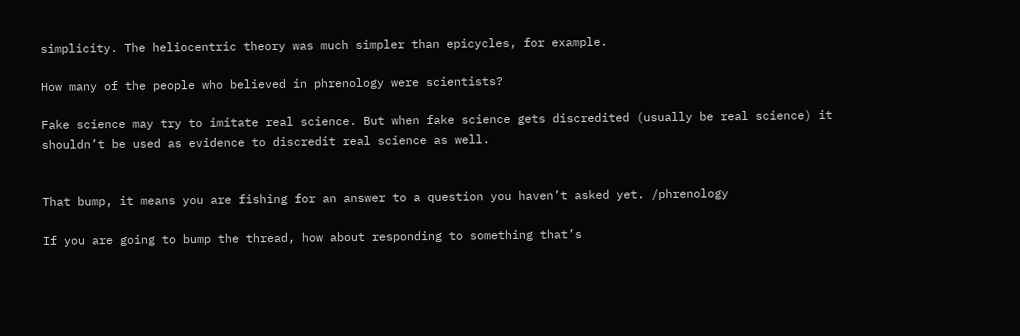simplicity. The heliocentric theory was much simpler than epicycles, for example.

How many of the people who believed in phrenology were scientists?

Fake science may try to imitate real science. But when fake science gets discredited (usually be real science) it shouldn’t be used as evidence to discredit real science as well.


That bump, it means you are fishing for an answer to a question you haven’t asked yet. /phrenology

If you are going to bump the thread, how about responding to something that’s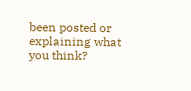been posted or explaining what you think?